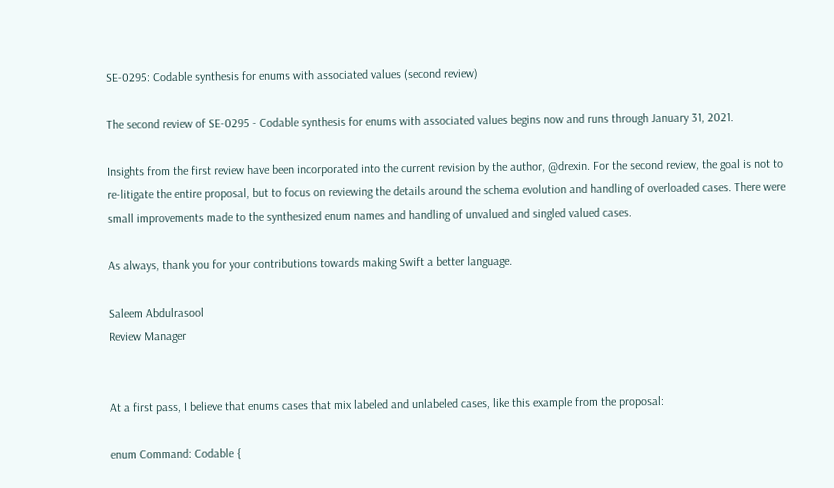SE-0295: Codable synthesis for enums with associated values (second review)

The second review of SE-0295 - Codable synthesis for enums with associated values begins now and runs through January 31, 2021.

Insights from the first review have been incorporated into the current revision by the author, @drexin. For the second review, the goal is not to re-litigate the entire proposal, but to focus on reviewing the details around the schema evolution and handling of overloaded cases. There were small improvements made to the synthesized enum names and handling of unvalued and singled valued cases.

As always, thank you for your contributions towards making Swift a better language.

Saleem Abdulrasool
Review Manager


At a first pass, I believe that enums cases that mix labeled and unlabeled cases, like this example from the proposal:

enum Command: Codable {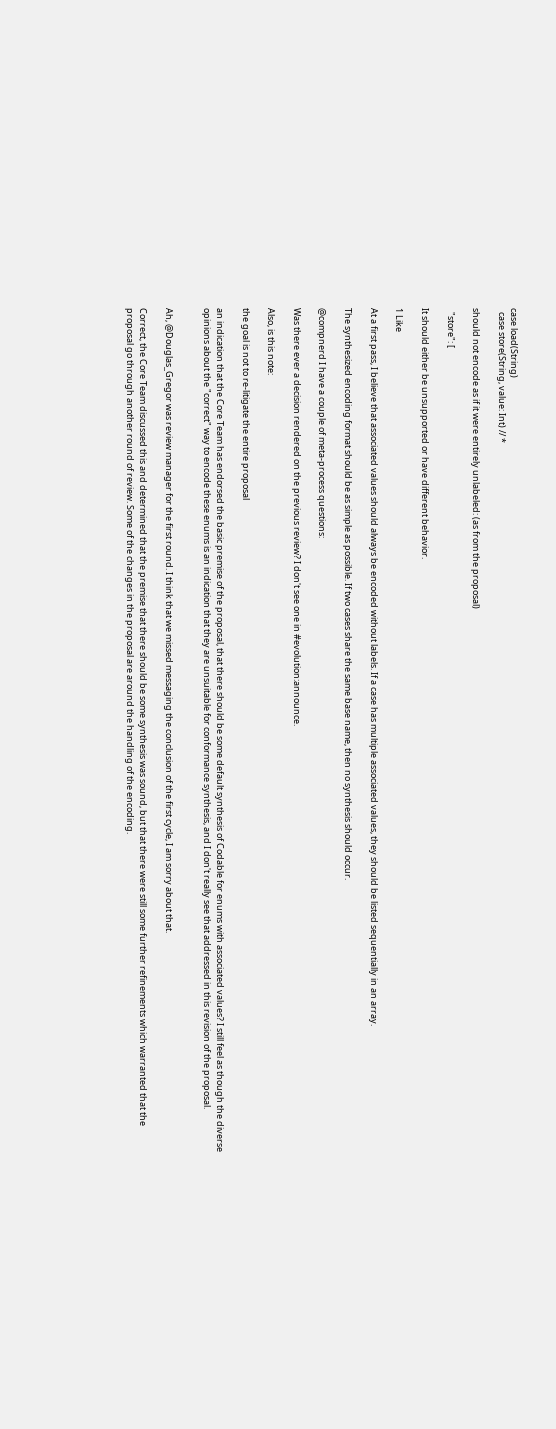case load(String)
  case store(String, value: Int) // *

should not encode as if it were entirely unlabeled: (as from the proposal)

  "store": [

It should either be unsupported or have different behavior.

1 Like

At a first pass, I believe that associated values should always be encoded without labels. If a case has multiple associated values, they should be listed sequentially in an array.

The synthesized encoding format should be as simple as possible. If two cases share the same base name, then no synthesis should occur.

@compnerd I have a couple of meta-process questions:

Was there ever a decision rendered on the previous review? I don't see one in #evolution:announce.

Also, is this note:

the goal is not to re-litigate the entire proposal

an indication that the Core Team has endorsed the basic premise of the proposal, that there should be some default synthesis of Codable for enums with associated values? I still feel as though the diverse opinions about the "correct" way to encode these enums is an indication that they are unsuitable for conformance synthesis, and I don't really see that addressed in this revision of the proposal.


Ah, @Douglas_Gregor was review manager for the first round. I think that we missed messaging the conclusion of the first cycle, I am sorry about that.

Correct, the Core Team discussed this and determined that the premise that there should be some synthesis was sound, but that there were still some further refinements which warranted that the proposal go through another round of review. Some of the changes in the proposal are around the handling of the encoding.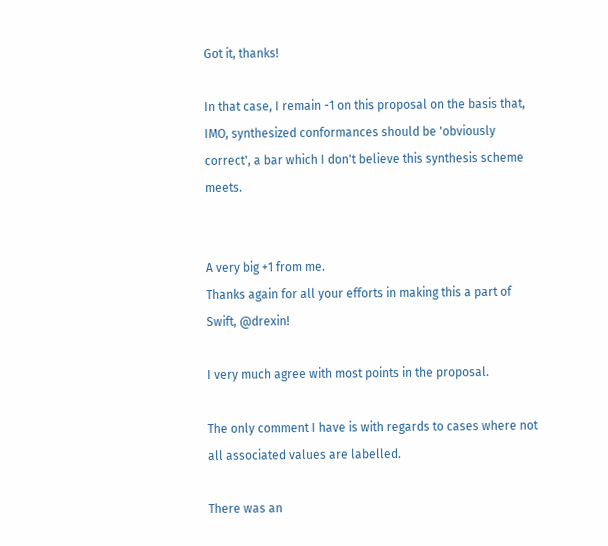Got it, thanks!

In that case, I remain -1 on this proposal on the basis that, IMO, synthesized conformances should be 'obviously correct', a bar which I don't believe this synthesis scheme meets.


A very big +1 from me.
Thanks again for all your efforts in making this a part of Swift, @drexin!

I very much agree with most points in the proposal.

The only comment I have is with regards to cases where not all associated values are labelled.

There was an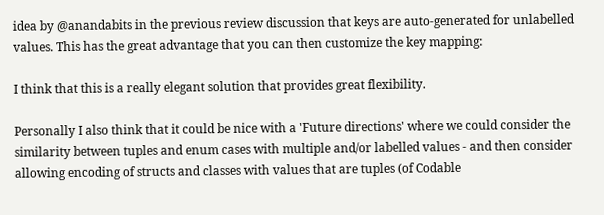idea by @anandabits in the previous review discussion that keys are auto-generated for unlabelled values. This has the great advantage that you can then customize the key mapping:

I think that this is a really elegant solution that provides great flexibility.

Personally I also think that it could be nice with a 'Future directions' where we could consider the similarity between tuples and enum cases with multiple and/or labelled values - and then consider allowing encoding of structs and classes with values that are tuples (of Codable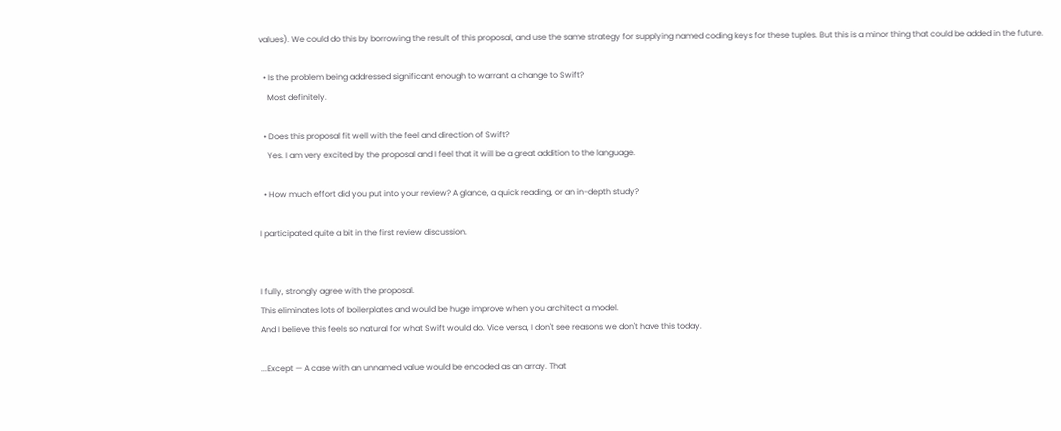values). We could do this by borrowing the result of this proposal, and use the same strategy for supplying named coding keys for these tuples. But this is a minor thing that could be added in the future.

  • Is the problem being addressed significant enough to warrant a change to Swift?
    Most definitely.

  • Does this proposal fit well with the feel and direction of Swift?
    Yes. I am very excited by the proposal and I feel that it will be a great addition to the language.

  • How much effort did you put into your review? A glance, a quick reading, or an in-depth study?

I participated quite a bit in the first review discussion.


I fully, strongly agree with the proposal.
This eliminates lots of boilerplates and would be huge improve when you architect a model.
And I believe this feels so natural for what Swift would do. Vice versa, I don't see reasons we don't have this today.

...Except — A case with an unnamed value would be encoded as an array. That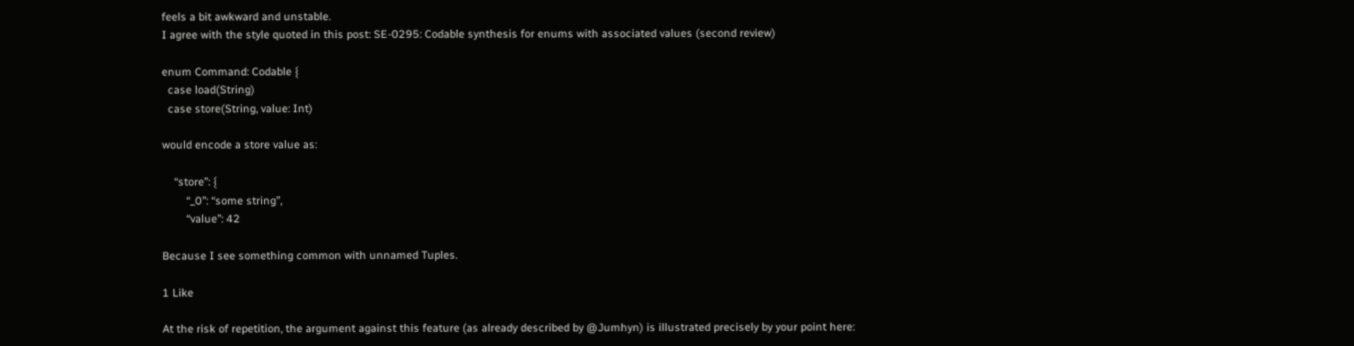feels a bit awkward and unstable.
I agree with the style quoted in this post: SE-0295: Codable synthesis for enums with associated values (second review)

enum Command: Codable {
  case load(String)
  case store(String, value: Int)

would encode a store value as:

    “store”: {
        “_0”: “some string”,
        “value”: 42

Because I see something common with unnamed Tuples.

1 Like

At the risk of repetition, the argument against this feature (as already described by @Jumhyn) is illustrated precisely by your point here: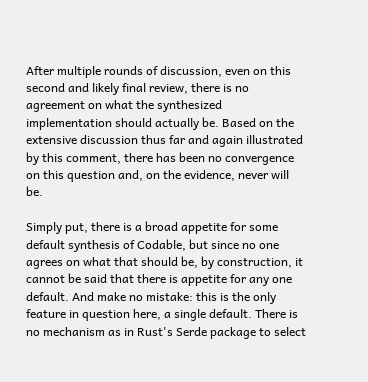After multiple rounds of discussion, even on this second and likely final review, there is no agreement on what the synthesized implementation should actually be. Based on the extensive discussion thus far and again illustrated by this comment, there has been no convergence on this question and, on the evidence, never will be.

Simply put, there is a broad appetite for some default synthesis of Codable, but since no one agrees on what that should be, by construction, it cannot be said that there is appetite for any one default. And make no mistake: this is the only feature in question here, a single default. There is no mechanism as in Rust's Serde package to select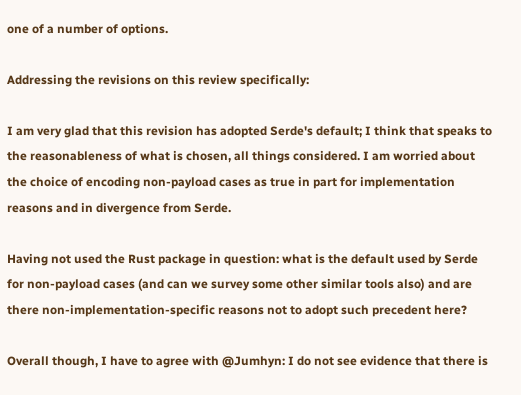one of a number of options.

Addressing the revisions on this review specifically:

I am very glad that this revision has adopted Serde's default; I think that speaks to the reasonableness of what is chosen, all things considered. I am worried about the choice of encoding non-payload cases as true in part for implementation reasons and in divergence from Serde.

Having not used the Rust package in question: what is the default used by Serde for non-payload cases (and can we survey some other similar tools also) and are there non-implementation-specific reasons not to adopt such precedent here?

Overall though, I have to agree with @Jumhyn: I do not see evidence that there is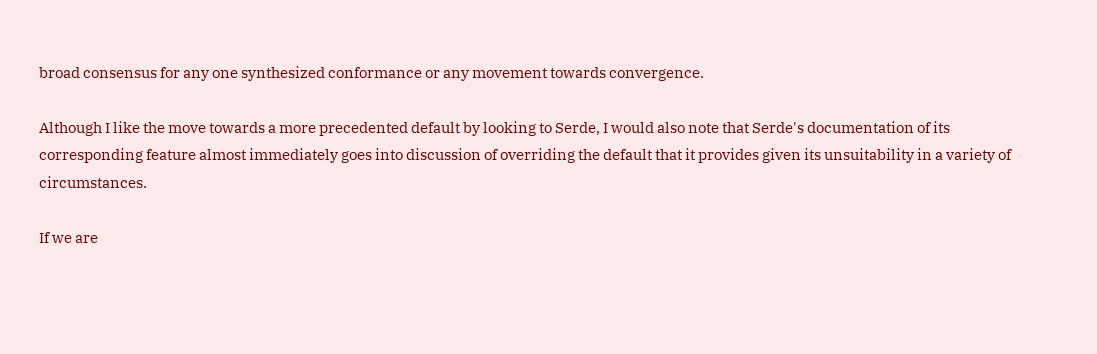broad consensus for any one synthesized conformance or any movement towards convergence.

Although I like the move towards a more precedented default by looking to Serde, I would also note that Serde's documentation of its corresponding feature almost immediately goes into discussion of overriding the default that it provides given its unsuitability in a variety of circumstances.

If we are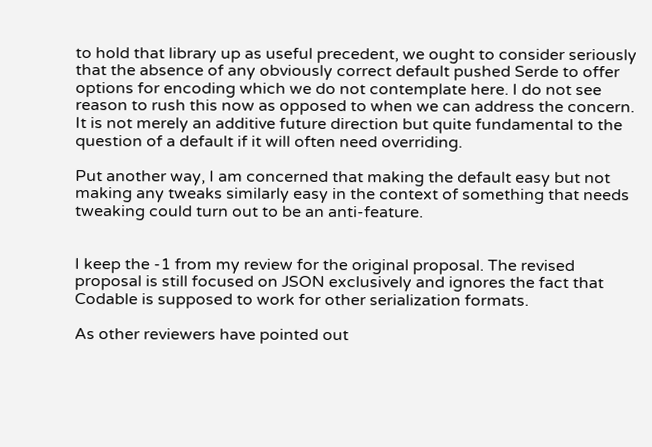to hold that library up as useful precedent, we ought to consider seriously that the absence of any obviously correct default pushed Serde to offer options for encoding which we do not contemplate here. I do not see reason to rush this now as opposed to when we can address the concern. It is not merely an additive future direction but quite fundamental to the question of a default if it will often need overriding.

Put another way, I am concerned that making the default easy but not making any tweaks similarly easy in the context of something that needs tweaking could turn out to be an anti-feature.


I keep the -1 from my review for the original proposal. The revised proposal is still focused on JSON exclusively and ignores the fact that Codable is supposed to work for other serialization formats.

As other reviewers have pointed out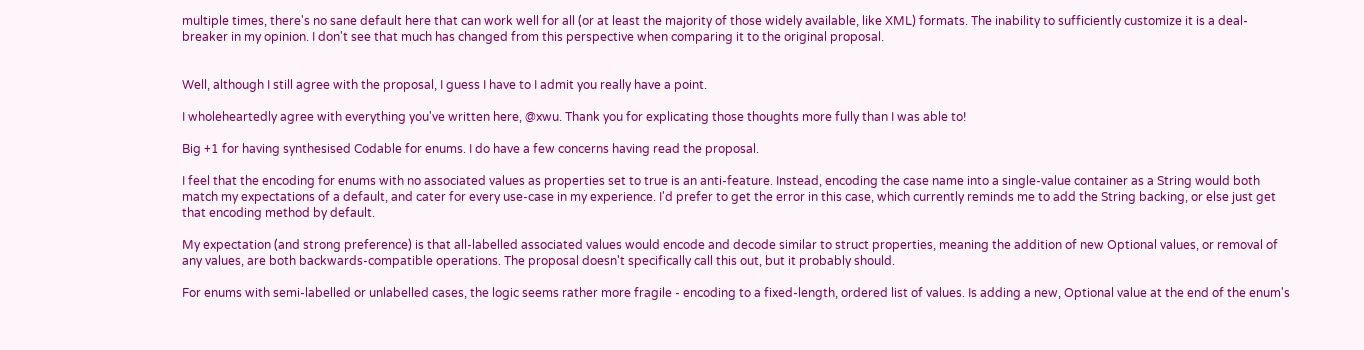multiple times, there's no sane default here that can work well for all (or at least the majority of those widely available, like XML) formats. The inability to sufficiently customize it is a deal-breaker in my opinion. I don't see that much has changed from this perspective when comparing it to the original proposal.


Well, although I still agree with the proposal, I guess I have to I admit you really have a point.

I wholeheartedly agree with everything you've written here, @xwu. Thank you for explicating those thoughts more fully than I was able to!

Big +1 for having synthesised Codable for enums. I do have a few concerns having read the proposal.

I feel that the encoding for enums with no associated values as properties set to true is an anti-feature. Instead, encoding the case name into a single-value container as a String would both match my expectations of a default, and cater for every use-case in my experience. I'd prefer to get the error in this case, which currently reminds me to add the String backing, or else just get that encoding method by default.

My expectation (and strong preference) is that all-labelled associated values would encode and decode similar to struct properties, meaning the addition of new Optional values, or removal of any values, are both backwards-compatible operations. The proposal doesn't specifically call this out, but it probably should.

For enums with semi-labelled or unlabelled cases, the logic seems rather more fragile - encoding to a fixed-length, ordered list of values. Is adding a new, Optional value at the end of the enum's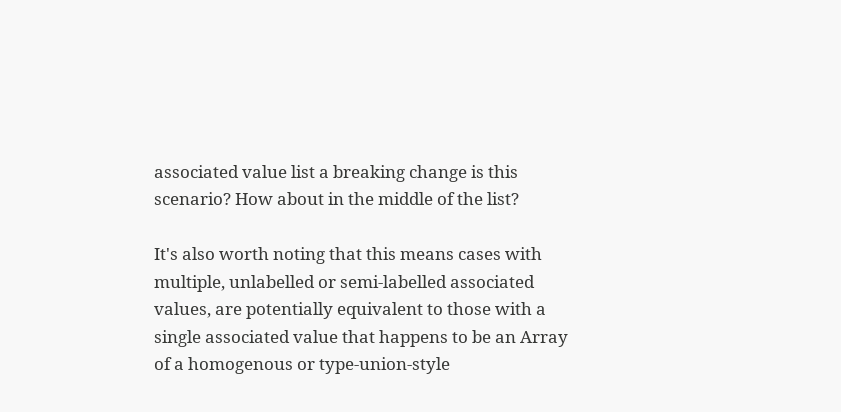associated value list a breaking change is this scenario? How about in the middle of the list?

It's also worth noting that this means cases with multiple, unlabelled or semi-labelled associated values, are potentially equivalent to those with a single associated value that happens to be an Array of a homogenous or type-union-style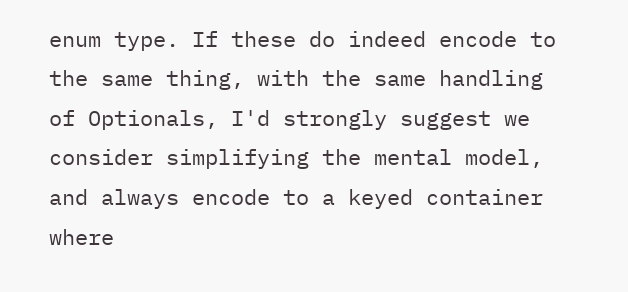enum type. If these do indeed encode to the same thing, with the same handling of Optionals, I'd strongly suggest we consider simplifying the mental model, and always encode to a keyed container where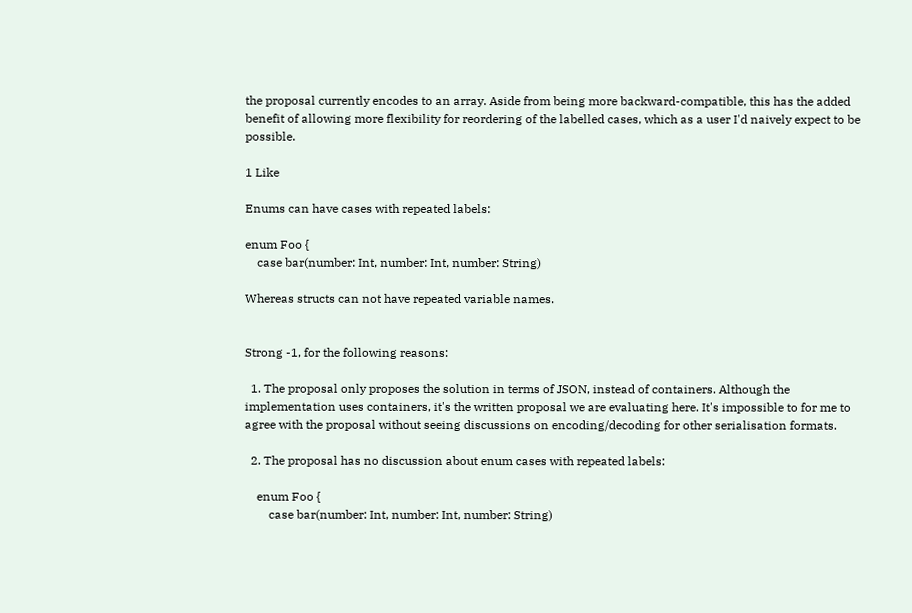the proposal currently encodes to an array. Aside from being more backward-compatible, this has the added benefit of allowing more flexibility for reordering of the labelled cases, which as a user I'd naively expect to be possible.

1 Like

Enums can have cases with repeated labels:

enum Foo {
    case bar(number: Int, number: Int, number: String)

Whereas structs can not have repeated variable names.


Strong -1, for the following reasons:

  1. The proposal only proposes the solution in terms of JSON, instead of containers. Although the implementation uses containers, it's the written proposal we are evaluating here. It's impossible to for me to agree with the proposal without seeing discussions on encoding/decoding for other serialisation formats.

  2. The proposal has no discussion about enum cases with repeated labels:

    enum Foo {
        case bar(number: Int, number: Int, number: String)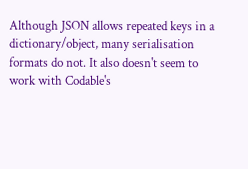Although JSON allows repeated keys in a dictionary/object, many serialisation formats do not. It also doesn't seem to work with Codable's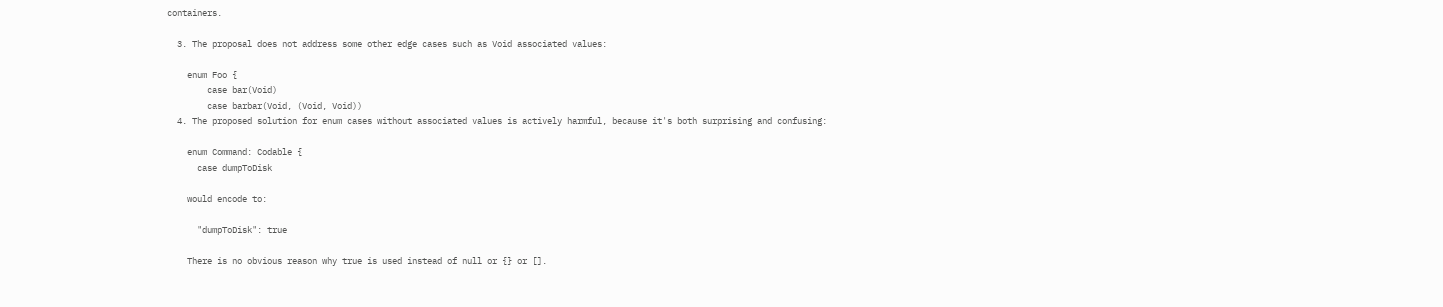containers.

  3. The proposal does not address some other edge cases such as Void associated values:

    enum Foo {
        case bar(Void)
        case barbar(Void, (Void, Void))
  4. The proposed solution for enum cases without associated values is actively harmful, because it's both surprising and confusing:

    enum Command: Codable {
      case dumpToDisk

    would encode to:

      "dumpToDisk": true

    There is no obvious reason why true is used instead of null or {} or [].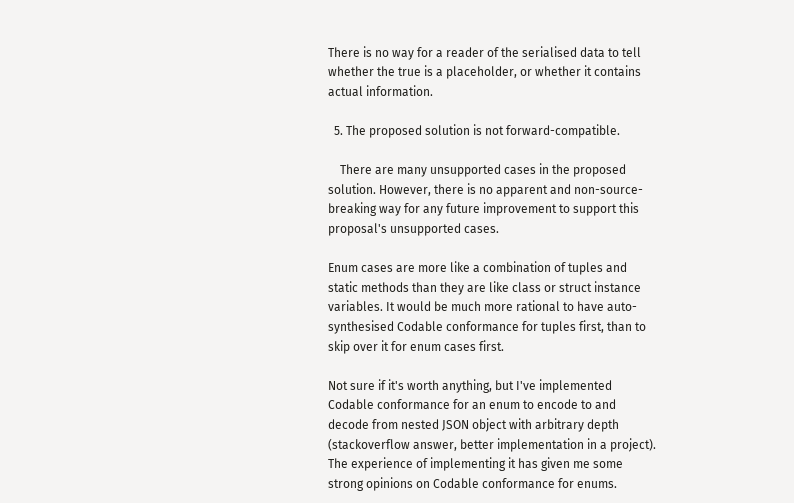There is no way for a reader of the serialised data to tell whether the true is a placeholder, or whether it contains actual information.

  5. The proposed solution is not forward-compatible.

    There are many unsupported cases in the proposed solution. However, there is no apparent and non-source-breaking way for any future improvement to support this proposal's unsupported cases.

Enum cases are more like a combination of tuples and static methods than they are like class or struct instance variables. It would be much more rational to have auto-synthesised Codable conformance for tuples first, than to skip over it for enum cases first.

Not sure if it's worth anything, but I've implemented Codable conformance for an enum to encode to and decode from nested JSON object with arbitrary depth (stackoverflow answer, better implementation in a project). The experience of implementing it has given me some strong opinions on Codable conformance for enums.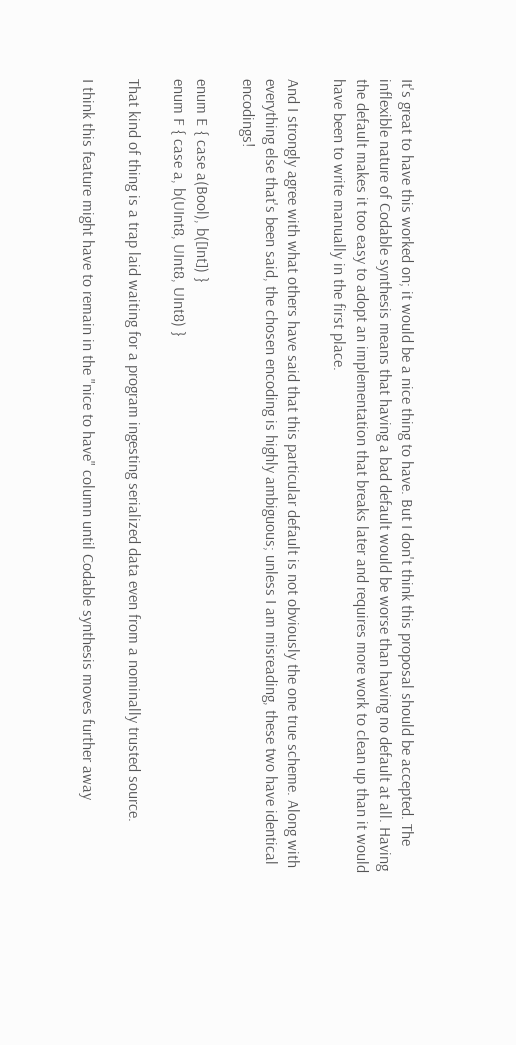It's great to have this worked on; it would be a nice thing to have. But I don't think this proposal should be accepted. The inflexible nature of Codable synthesis means that having a bad default would be worse than having no default at all. Having the default makes it too easy to adopt an implementation that breaks later and requires more work to clean up than it would have been to write manually in the first place.

And I strongly agree with what others have said that this particular default is not obviously the one true scheme. Along with everything else that's been said, the chosen encoding is highly ambiguous; unless I am misreading, these two have identical encodings!

enum E { case a(Bool), b([Int]) }
enum F { case a, b(UInt8, UInt8, UInt8) }

That kind of thing is a trap laid waiting for a program ingesting serialized data even from a nominally trusted source.

I think this feature might have to remain in the "nice to have" column until Codable synthesis moves further away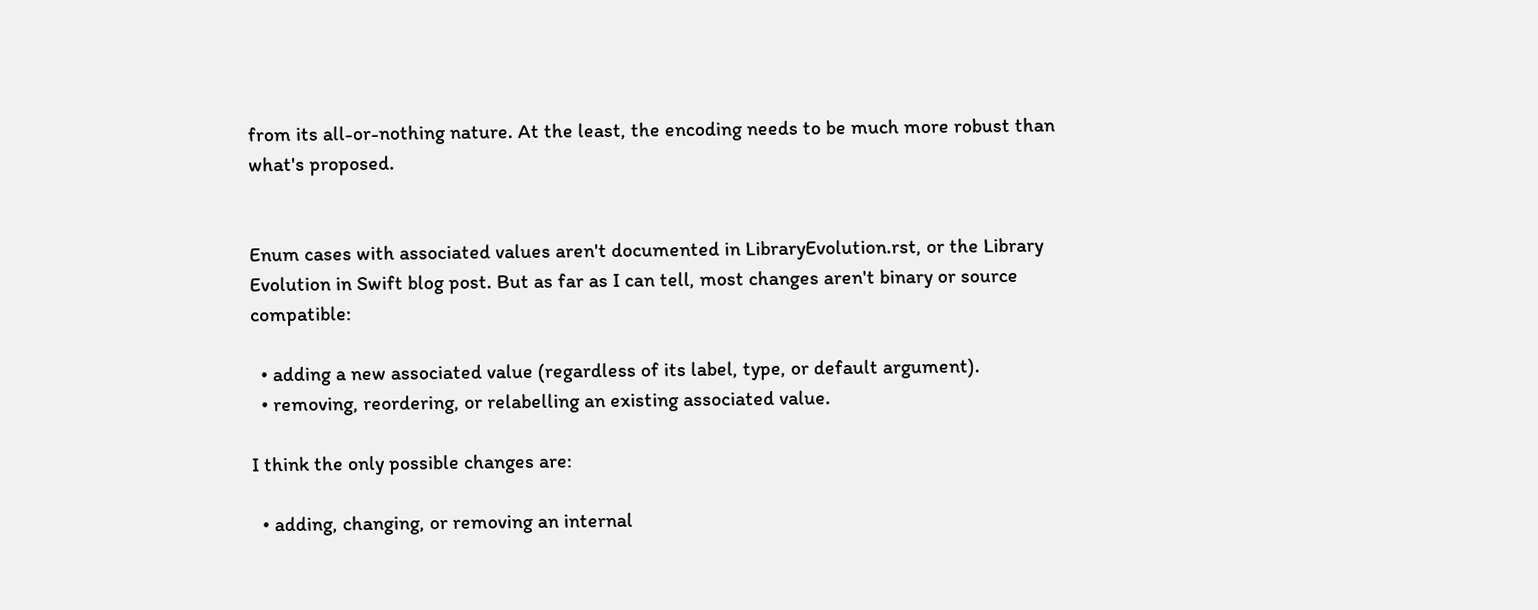from its all-or-nothing nature. At the least, the encoding needs to be much more robust than what's proposed.


Enum cases with associated values aren't documented in LibraryEvolution.rst, or the Library Evolution in Swift blog post. But as far as I can tell, most changes aren't binary or source compatible:

  • adding a new associated value (regardless of its label, type, or default argument).
  • removing, reordering, or relabelling an existing associated value.

I think the only possible changes are:

  • adding, changing, or removing an internal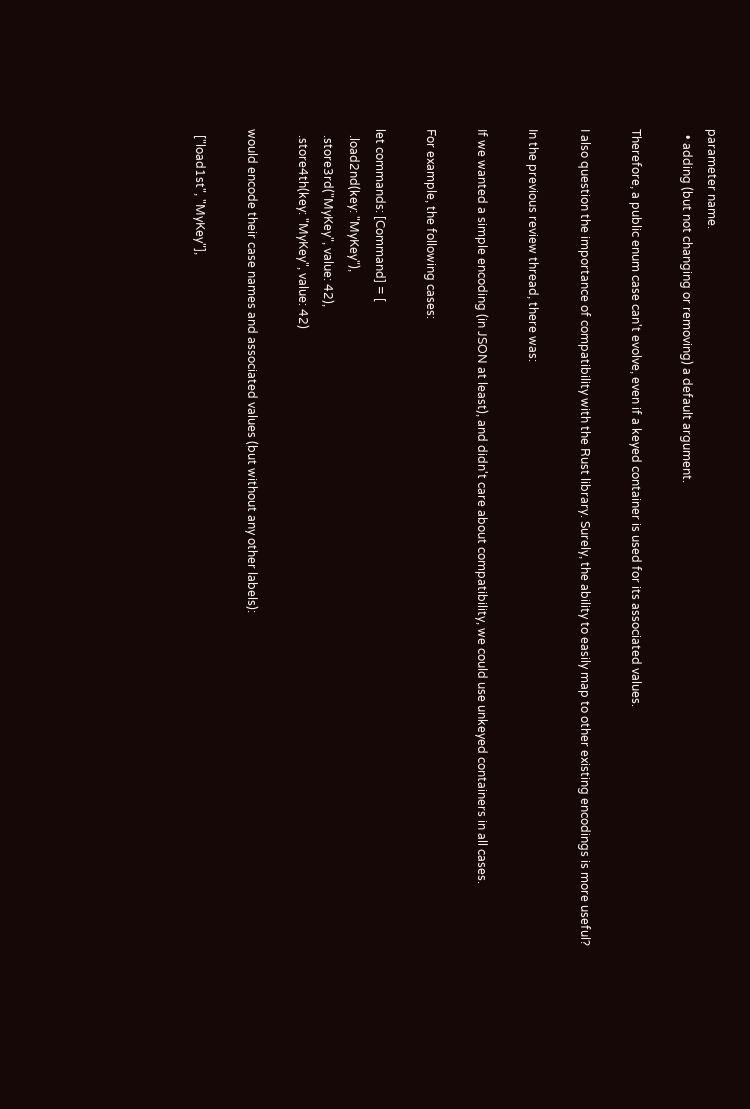parameter name.
  • adding (but not changing or removing) a default argument.

Therefore, a public enum case can't evolve, even if a keyed container is used for its associated values.

I also question the importance of compatibility with the Rust library. Surely, the ability to easily map to other existing encodings is more useful?

In the previous review thread, there was:

If we wanted a simple encoding (in JSON at least), and didn't care about compatibility, we could use unkeyed containers in all cases.

For example, the following cases:

let commands: [Command] = [
  .load2nd(key: "MyKey"),
  .store3rd("MyKey", value: 42),
  .store4th(key: "MyKey", value: 42)

would encode their case names and associated values (but without any other labels):

  ["load1st", "MyKey"],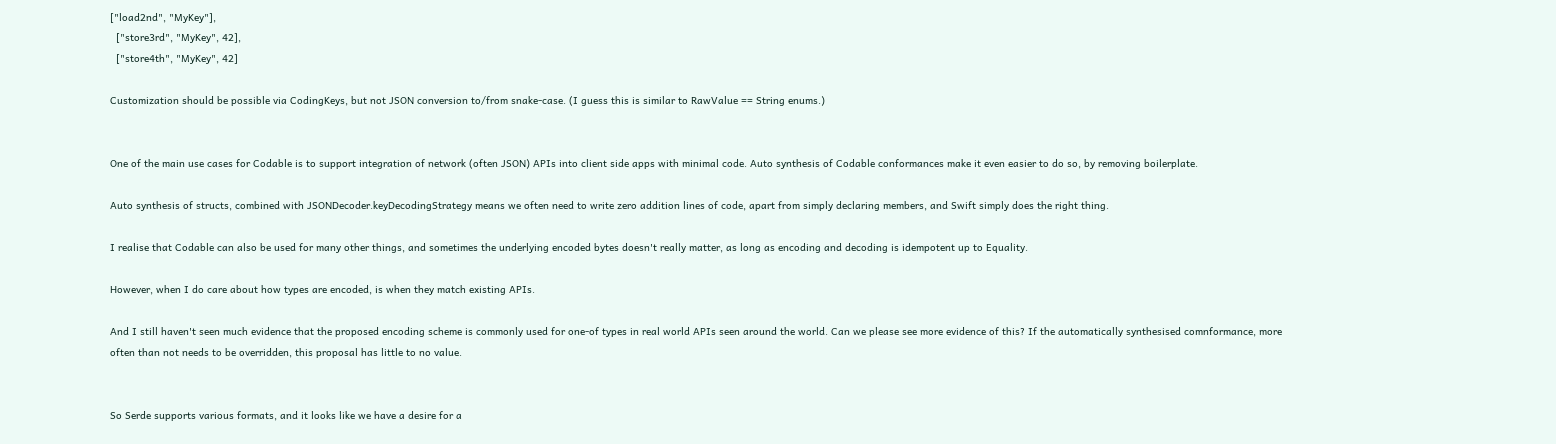["load2nd", "MyKey"],
  ["store3rd", "MyKey", 42],
  ["store4th", "MyKey", 42]

Customization should be possible via CodingKeys, but not JSON conversion to/from snake-case. (I guess this is similar to RawValue == String enums.)


One of the main use cases for Codable is to support integration of network (often JSON) APIs into client side apps with minimal code. Auto synthesis of Codable conformances make it even easier to do so, by removing boilerplate.

Auto synthesis of structs, combined with JSONDecoder.keyDecodingStrategy means we often need to write zero addition lines of code, apart from simply declaring members, and Swift simply does the right thing.

I realise that Codable can also be used for many other things, and sometimes the underlying encoded bytes doesn't really matter, as long as encoding and decoding is idempotent up to Equality.

However, when I do care about how types are encoded, is when they match existing APIs.

And I still haven't seen much evidence that the proposed encoding scheme is commonly used for one-of types in real world APIs seen around the world. Can we please see more evidence of this? If the automatically synthesised comnformance, more often than not needs to be overridden, this proposal has little to no value.


So Serde supports various formats, and it looks like we have a desire for a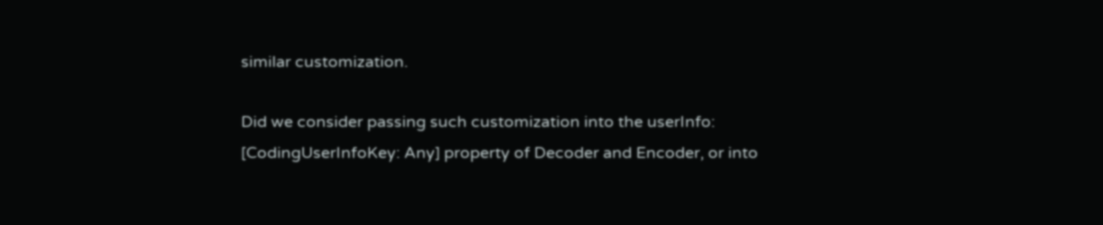similar customization.

Did we consider passing such customization into the userInfo: [CodingUserInfoKey: Any] property of Decoder and Encoder, or into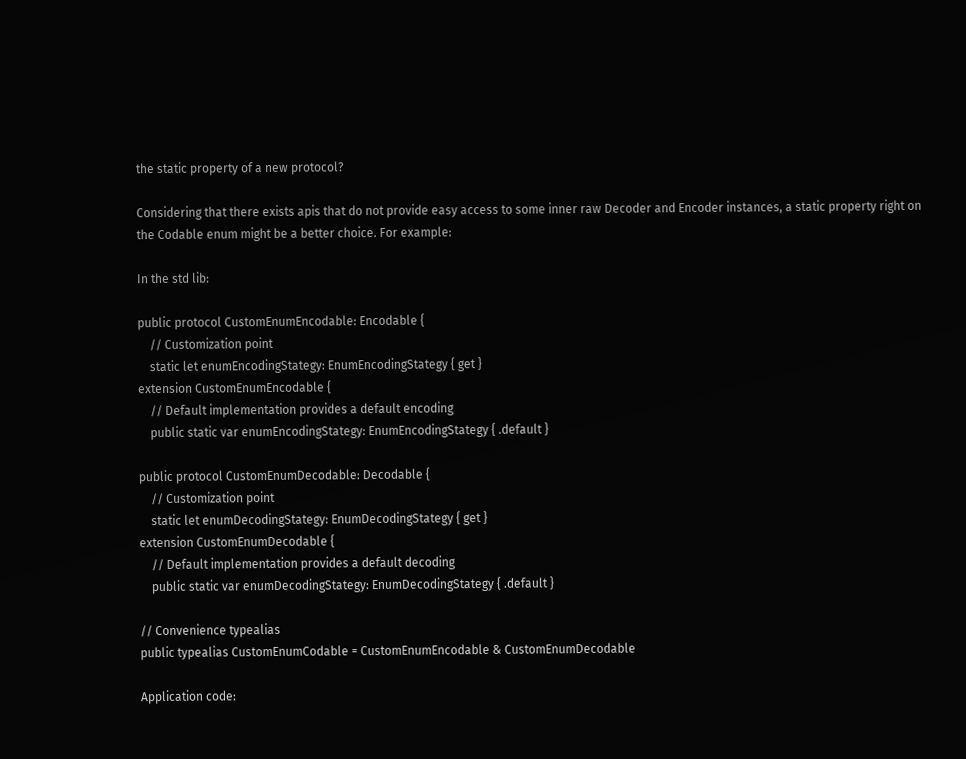the static property of a new protocol?

Considering that there exists apis that do not provide easy access to some inner raw Decoder and Encoder instances, a static property right on the Codable enum might be a better choice. For example:

In the std lib:

public protocol CustomEnumEncodable: Encodable {
    // Customization point
    static let enumEncodingStategy: EnumEncodingStategy { get }
extension CustomEnumEncodable {
    // Default implementation provides a default encoding
    public static var enumEncodingStategy: EnumEncodingStategy { .default }

public protocol CustomEnumDecodable: Decodable {
    // Customization point
    static let enumDecodingStategy: EnumDecodingStategy { get }
extension CustomEnumDecodable {
    // Default implementation provides a default decoding
    public static var enumDecodingStategy: EnumDecodingStategy { .default }

// Convenience typealias
public typealias CustomEnumCodable = CustomEnumEncodable & CustomEnumDecodable

Application code: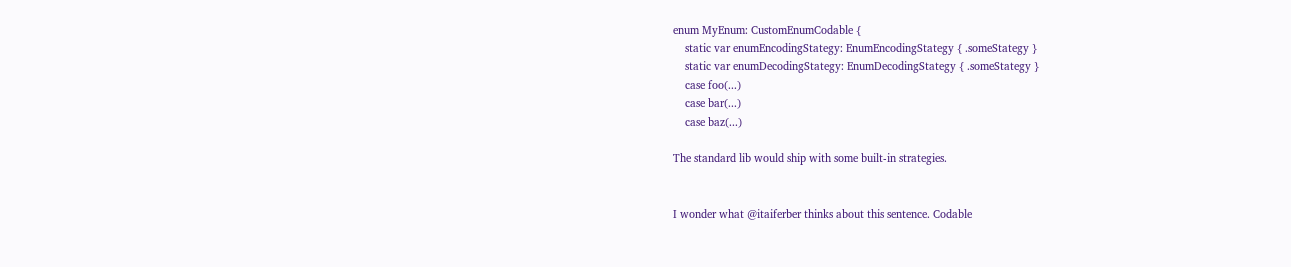enum MyEnum: CustomEnumCodable {
    static var enumEncodingStategy: EnumEncodingStategy { .someStategy }
    static var enumDecodingStategy: EnumDecodingStategy { .someStategy }
    case foo(...)
    case bar(...)
    case baz(...)

The standard lib would ship with some built-in strategies.


I wonder what @itaiferber thinks about this sentence. Codable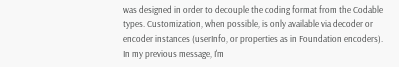was designed in order to decouple the coding format from the Codable types. Customization, when possible, is only available via decoder or encoder instances (userInfo, or properties as in Foundation encoders). In my previous message, I'm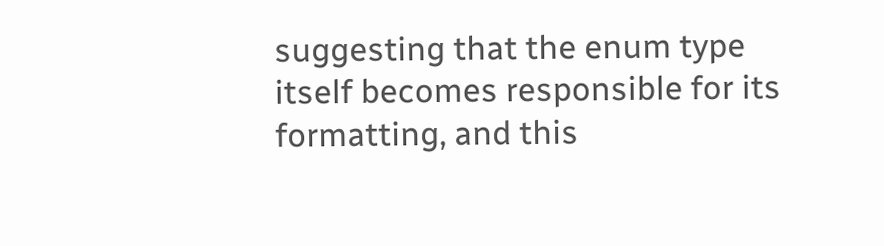suggesting that the enum type itself becomes responsible for its formatting, and this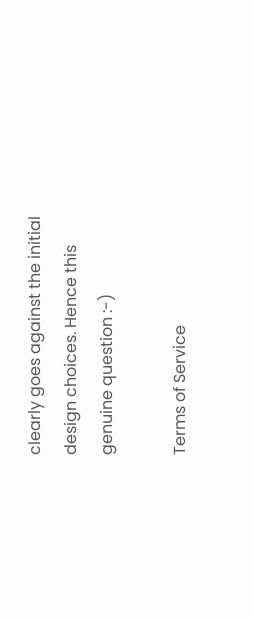clearly goes against the initial design choices. Hence this genuine question :-)

Terms of Service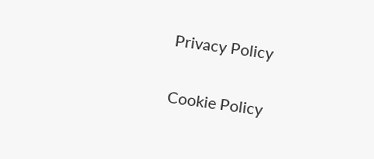Privacy Policy

Cookie Policy